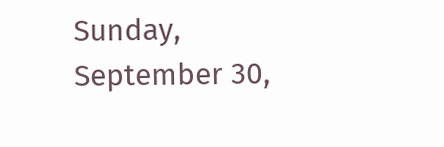Sunday, September 30,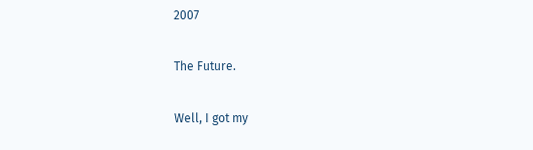2007

The Future.

Well, I got my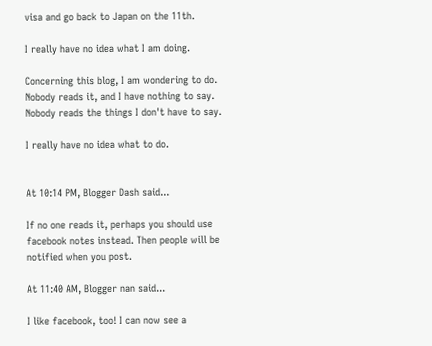visa and go back to Japan on the 11th.

I really have no idea what I am doing.

Concerning this blog, I am wondering to do. Nobody reads it, and I have nothing to say. Nobody reads the things I don't have to say.

I really have no idea what to do.


At 10:14 PM, Blogger Dash said...

If no one reads it, perhaps you should use facebook notes instead. Then people will be notified when you post.

At 11:40 AM, Blogger nan said...

I like facebook, too! I can now see a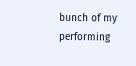bunch of my performing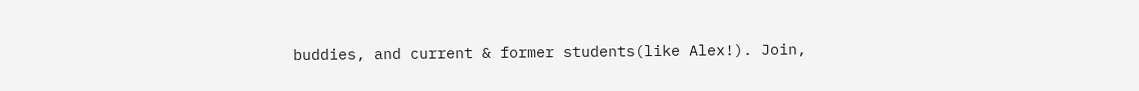buddies, and current & former students(like Alex!). Join,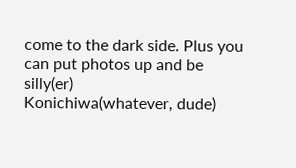come to the dark side. Plus you can put photos up and be silly(er)
Konichiwa(whatever, dude)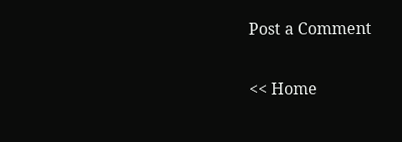Post a Comment

<< Home